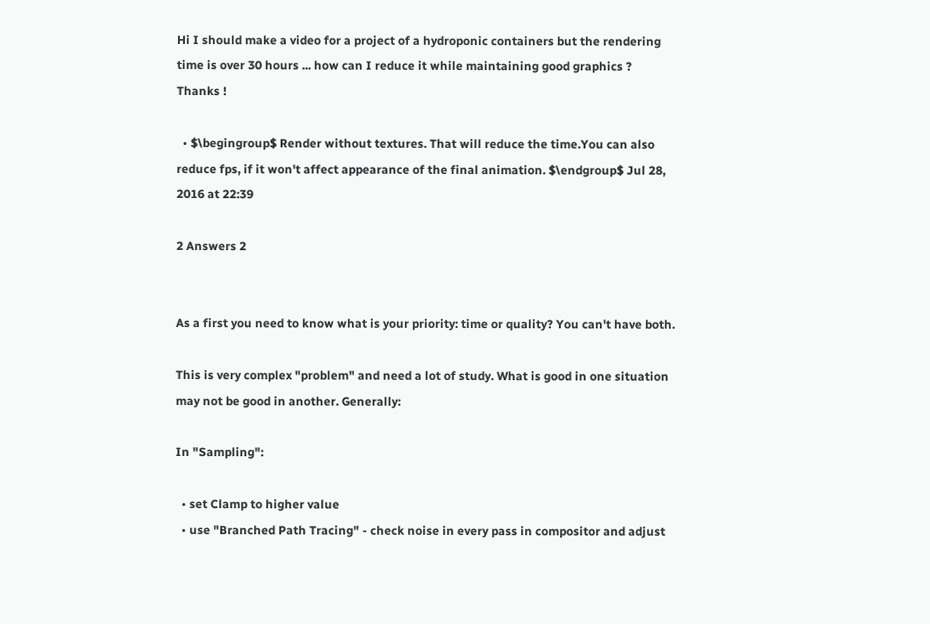Hi I should make a video for a project of a hydroponic containers but the rendering time is over 30 hours ... how can I reduce it while maintaining good graphics ? Thanks !

  • $\begingroup$ Render without textures. That will reduce the time.You can also reduce fps, if it won't affect appearance of the final animation. $\endgroup$ Jul 28, 2016 at 22:39

2 Answers 2


As a first you need to know what is your priority: time or quality? You can't have both.

This is very complex "problem" and need a lot of study. What is good in one situation may not be good in another. Generally:

In "Sampling":

  • set Clamp to higher value
  • use "Branched Path Tracing" - check noise in every pass in compositor and adjust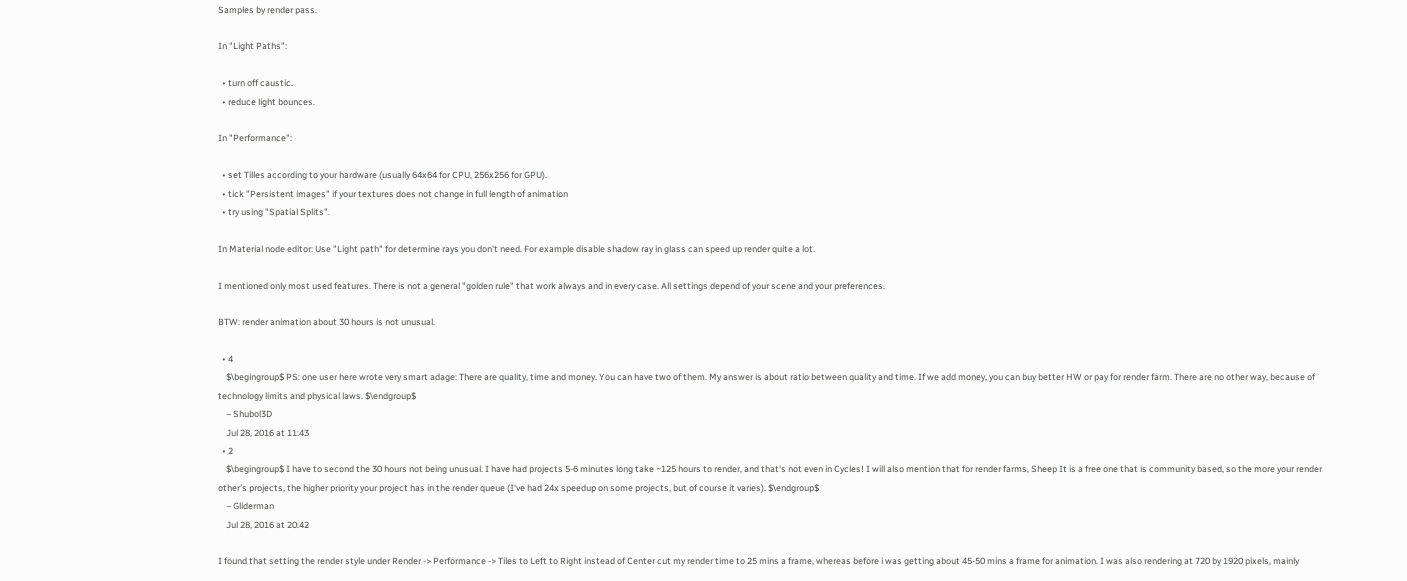Samples by render pass.

In "Light Paths":

  • turn off caustic.
  • reduce light bounces.

In "Performance":

  • set Tilles according to your hardware (usually 64x64 for CPU, 256x256 for GPU).
  • tick "Persistent images" if your textures does not change in full length of animation
  • try using "Spatial Splits".

In Material node editor: Use "Light path" for determine rays you don't need. For example disable shadow ray in glass can speed up render quite a lot.

I mentioned only most used features. There is not a general "golden rule" that work always and in every case. All settings depend of your scene and your preferences.

BTW: render animation about 30 hours is not unusual.

  • 4
    $\begingroup$ PS: one user here wrote very smart adage: There are quality, time and money. You can have two of them. My answer is about ratio between quality and time. If we add money, you can buy better HW or pay for render farm. There are no other way, because of technology limits and physical laws. $\endgroup$
    – Shubol3D
    Jul 28, 2016 at 11:43
  • 2
    $\begingroup$ I have to second the 30 hours not being unusual. I have had projects 5-6 minutes long take ~125 hours to render, and that's not even in Cycles! I will also mention that for render farms, Sheep It is a free one that is community based, so the more your render other's projects, the higher priority your project has in the render queue (I've had 24x speedup on some projects, but of course it varies). $\endgroup$
    – Gliderman
    Jul 28, 2016 at 20:42

I found that setting the render style under Render -> Performance -> Tiles to Left to Right instead of Center cut my render time to 25 mins a frame, whereas before i was getting about 45-50 mins a frame for animation. I was also rendering at 720 by 1920 pixels, mainly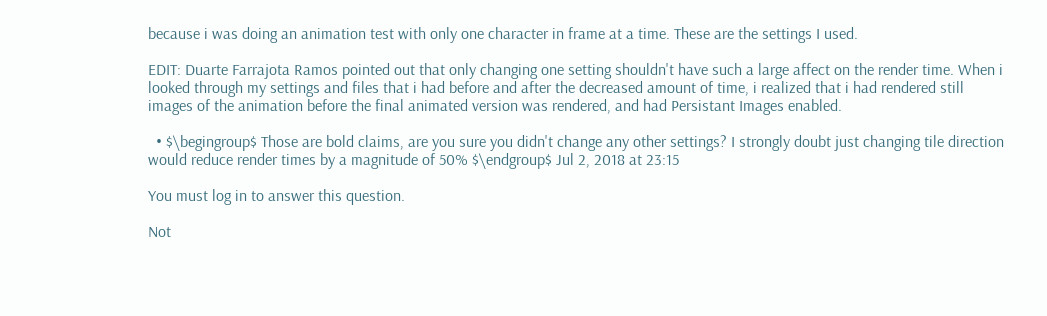because i was doing an animation test with only one character in frame at a time. These are the settings I used.

EDIT: Duarte Farrajota Ramos pointed out that only changing one setting shouldn't have such a large affect on the render time. When i looked through my settings and files that i had before and after the decreased amount of time, i realized that i had rendered still images of the animation before the final animated version was rendered, and had Persistant Images enabled.

  • $\begingroup$ Those are bold claims, are you sure you didn't change any other settings? I strongly doubt just changing tile direction would reduce render times by a magnitude of 50% $\endgroup$ Jul 2, 2018 at 23:15

You must log in to answer this question.

Not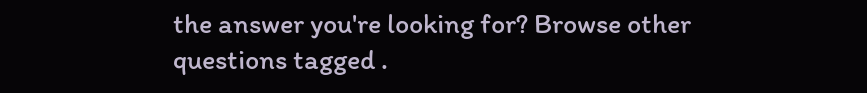the answer you're looking for? Browse other questions tagged .